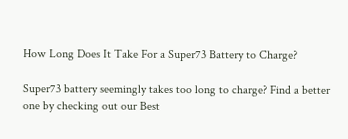How Long Does It Take For a Super73 Battery to Charge?

Super73 battery seemingly takes too long to charge? Find a better one by checking out our Best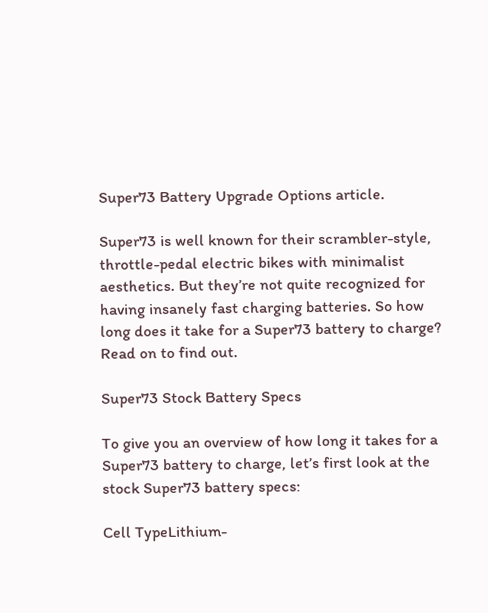Super73 Battery Upgrade Options article.

Super73 is well known for their scrambler-style, throttle-pedal electric bikes with minimalist aesthetics. But they’re not quite recognized for having insanely fast charging batteries. So how long does it take for a Super73 battery to charge? Read on to find out.

Super73 Stock Battery Specs

To give you an overview of how long it takes for a Super73 battery to charge, let’s first look at the stock Super73 battery specs:

Cell TypeLithium-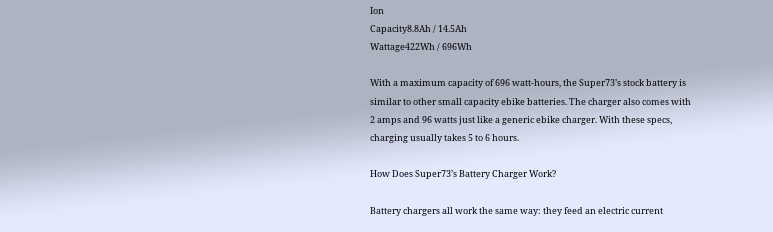Ion
Capacity8.8Ah / 14.5Ah
Wattage422Wh / 696Wh

With a maximum capacity of 696 watt-hours, the Super73’s stock battery is similar to other small capacity ebike batteries. The charger also comes with 2 amps and 96 watts just like a generic ebike charger. With these specs, charging usually takes 5 to 6 hours.

How Does Super73’s Battery Charger Work?

Battery chargers all work the same way: they feed an electric current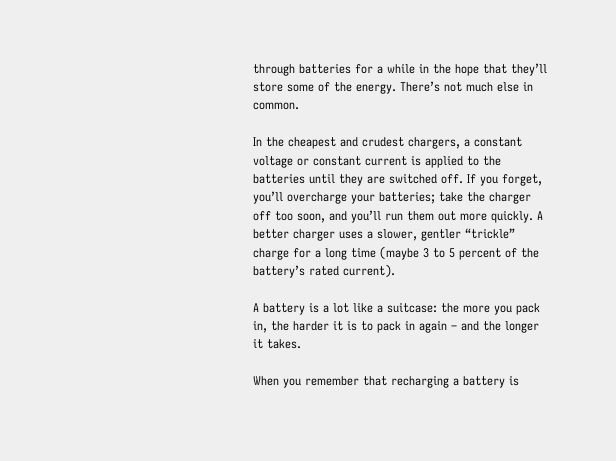through batteries for a while in the hope that they’ll store some of the energy. There’s not much else in common.

In the cheapest and crudest chargers, a constant voltage or constant current is applied to the batteries until they are switched off. If you forget, you’ll overcharge your batteries; take the charger off too soon, and you’ll run them out more quickly. A better charger uses a slower, gentler “trickle” charge for a long time (maybe 3 to 5 percent of the battery’s rated current).

A battery is a lot like a suitcase: the more you pack in, the harder it is to pack in again – and the longer it takes.

When you remember that recharging a battery is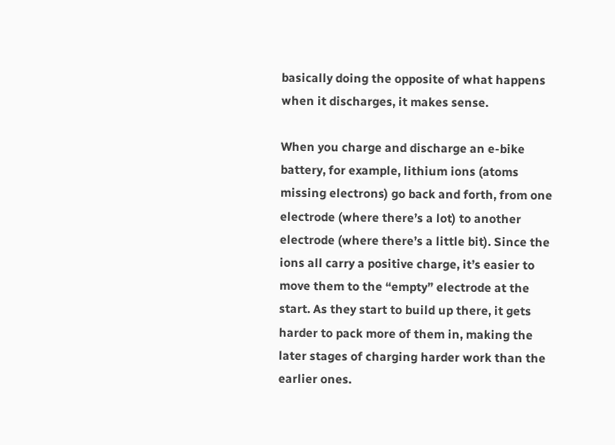basically doing the opposite of what happens when it discharges, it makes sense.

When you charge and discharge an e-bike battery, for example, lithium ions (atoms missing electrons) go back and forth, from one electrode (where there’s a lot) to another electrode (where there’s a little bit). Since the ions all carry a positive charge, it’s easier to move them to the “empty” electrode at the start. As they start to build up there, it gets harder to pack more of them in, making the later stages of charging harder work than the earlier ones.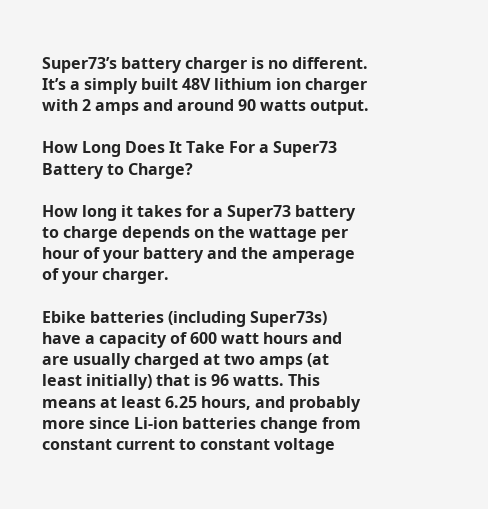Super73’s battery charger is no different. It’s a simply built 48V lithium ion charger with 2 amps and around 90 watts output.

How Long Does It Take For a Super73 Battery to Charge?

How long it takes for a Super73 battery to charge depends on the wattage per hour of your battery and the amperage of your charger.

Ebike batteries (including Super73s) have a capacity of 600 watt hours and are usually charged at two amps (at least initially) that is 96 watts. This means at least 6.25 hours, and probably more since Li-ion batteries change from constant current to constant voltage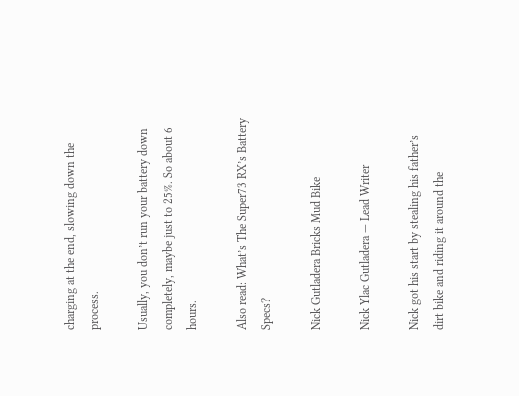charging at the end, slowing down the process.

Usually, you don’t run your battery down completely, maybe just to 25%. So about 6 hours.

Also read: What’s The Super73 RX’s Battery Specs?

Nick Gutladera Bricks Mud Bike

Nick Ylac Gutladera — Lead Writer

Nick got his start by stealing his father’s dirt bike and riding it around the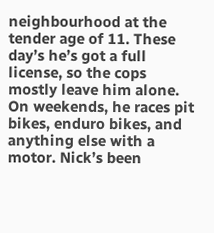neighbourhood at the tender age of 11. These day’s he’s got a full license, so the cops mostly leave him alone. On weekends, he races pit bikes, enduro bikes, and anything else with a motor. Nick’s been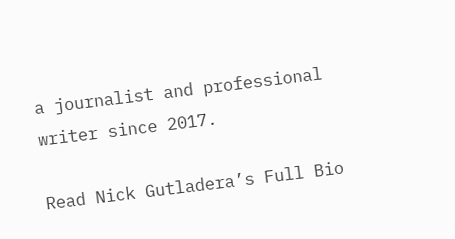a journalist and professional writer since 2017.

Read Nick Gutladera’s Full Bio